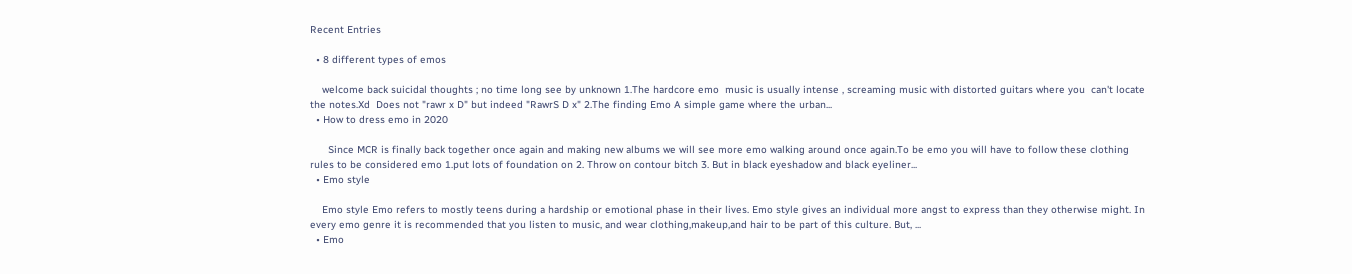Recent Entries

  • 8 different types of emos

    welcome back suicidal thoughts ; no time long see by unknown 1.The hardcore emo  music is usually intense , screaming music with distorted guitars where you  can't locate the notes.Xd  Does not "rawr x D" but indeed "RawrS D x" 2.The finding Emo A simple game where the urban...
  • How to dress emo in 2020

      Since MCR is finally back together once again and making new albums we will see more emo walking around once again.To be emo you will have to follow these clothing rules to be considered emo 1.put lots of foundation on 2. Throw on contour bitch 3. But in black eyeshadow and black eyeliner...
  • Emo style

    Emo style Emo refers to mostly teens during a hardship or emotional phase in their lives. Emo style gives an individual more angst to express than they otherwise might. In every emo genre it is recommended that you listen to music, and wear clothing,makeup,and hair to be part of this culture. But, ...
  • Emo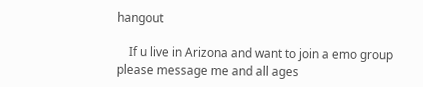hangout

    If u live in Arizona and want to join a emo group please message me and all ages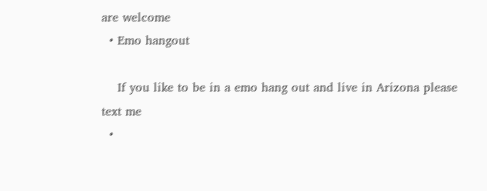are welcome
  • Emo hangout

    If you like to be in a emo hang out and live in Arizona please text me
  •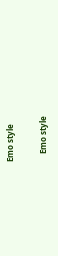Emo style

    Emo style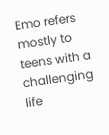Emo refers mostly to teens with a challenging life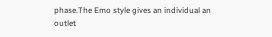phase.The Emo style gives an individual an outlet